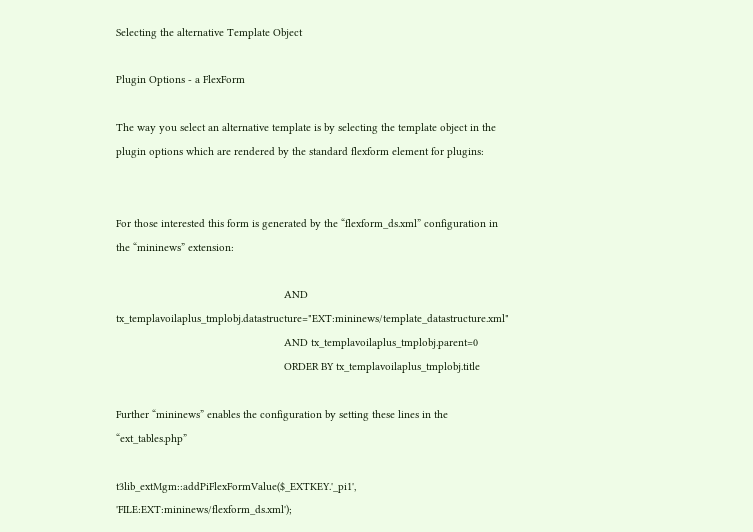Selecting the alternative Template Object

Plugin Options - a FlexForm

The way you select an alternative template is by selecting the template object in the plugin options which are rendered by the standard flexform element for plugins:


For those interested this form is generated by the “flexform_ds.xml” configuration in the “mininews” extension:

                                                        AND tx_templavoilaplus_tmplobj.datastructure="EXT:mininews/template_datastructure.xml"
                                                        AND tx_templavoilaplus_tmplobj.parent=0
                                                        ORDER BY tx_templavoilaplus_tmplobj.title

Further “mininews” enables the configuration by setting these lines in the “ext_tables.php”

t3lib_extMgm::addPiFlexFormValue($_EXTKEY.'_pi1', 'FILE:EXT:mininews/flexform_ds.xml');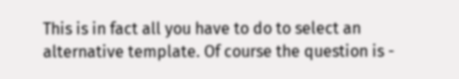This is in fact all you have to do to select an alternative template. Of course the question is -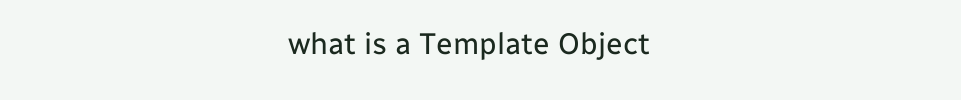what is a Template Object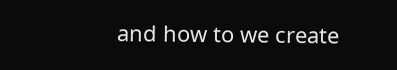and how to we create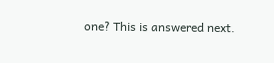one? This is answered next.